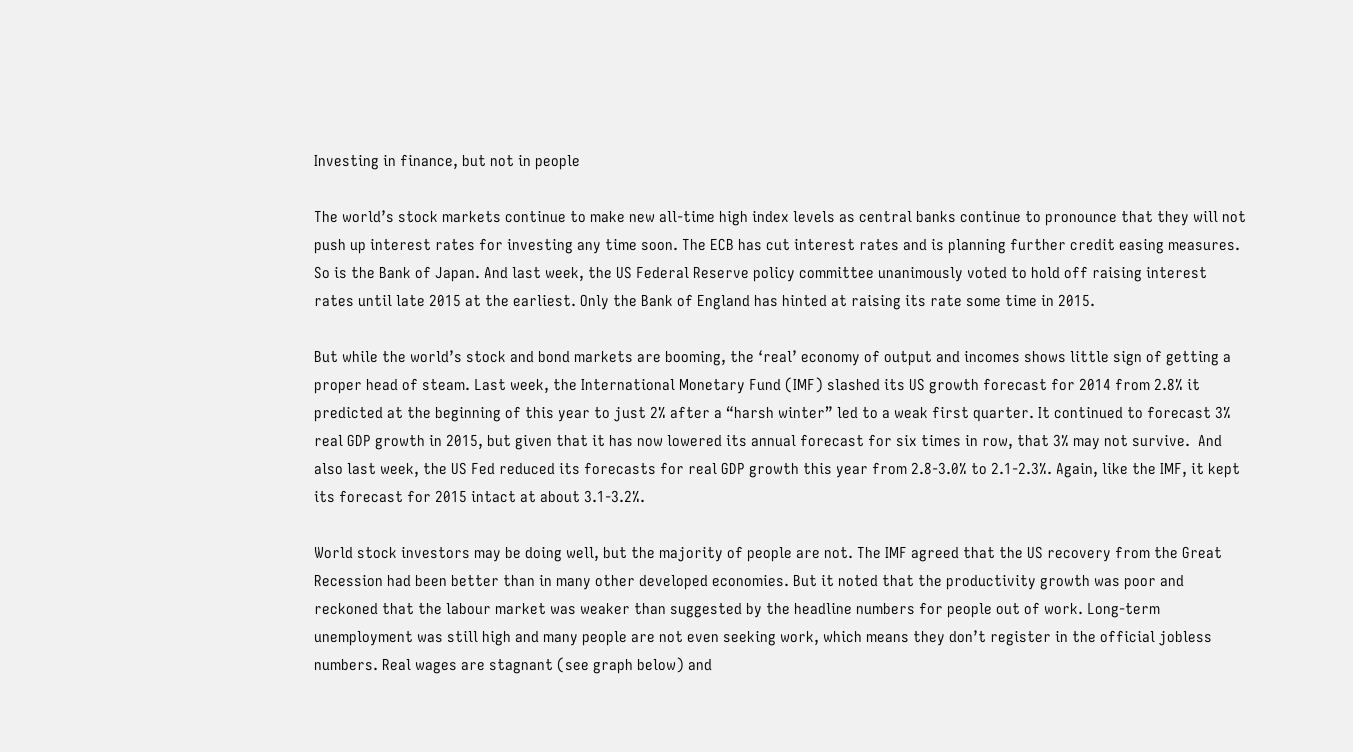Investing in finance, but not in people

The world’s stock markets continue to make new all-time high index levels as central banks continue to pronounce that they will not push up interest rates for investing any time soon. The ECB has cut interest rates and is planning further credit easing measures. So is the Bank of Japan. And last week, the US Federal Reserve policy committee unanimously voted to hold off raising interest rates until late 2015 at the earliest. Only the Bank of England has hinted at raising its rate some time in 2015.

But while the world’s stock and bond markets are booming, the ‘real’ economy of output and incomes shows little sign of getting a proper head of steam. Last week, the International Monetary Fund (IMF) slashed its US growth forecast for 2014 from 2.8% it predicted at the beginning of this year to just 2% after a “harsh winter” led to a weak first quarter. It continued to forecast 3% real GDP growth in 2015, but given that it has now lowered its annual forecast for six times in row, that 3% may not survive.  And also last week, the US Fed reduced its forecasts for real GDP growth this year from 2.8-3.0% to 2.1-2.3%. Again, like the IMF, it kept its forecast for 2015 intact at about 3.1-3.2%.

World stock investors may be doing well, but the majority of people are not. The IMF agreed that the US recovery from the Great Recession had been better than in many other developed economies. But it noted that the productivity growth was poor and reckoned that the labour market was weaker than suggested by the headline numbers for people out of work. Long-term unemployment was still high and many people are not even seeking work, which means they don’t register in the official jobless numbers. Real wages are stagnant (see graph below) and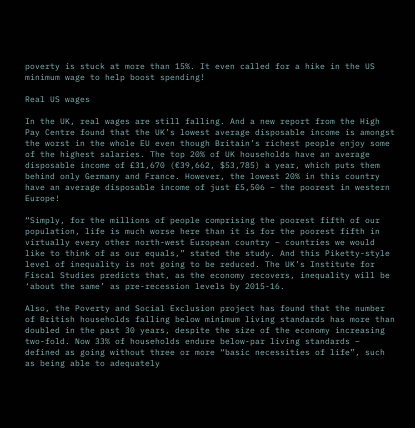poverty is stuck at more than 15%. It even called for a hike in the US minimum wage to help boost spending!

Real US wages

In the UK, real wages are still falling. And a new report from the High Pay Centre found that the UK’s lowest average disposable income is amongst the worst in the whole EU even though Britain’s richest people enjoy some of the highest salaries. The top 20% of UK households have an average disposable income of £31,670 (€39,662, $53,785) a year, which puts them behind only Germany and France. However, the lowest 20% in this country have an average disposable income of just £5,506 – the poorest in western Europe!

“Simply, for the millions of people comprising the poorest fifth of our population, life is much worse here than it is for the poorest fifth in virtually every other north-west European country – countries we would like to think of as our equals,” stated the study. And this Piketty-style level of inequality is not going to be reduced. The UK’s Institute for Fiscal Studies predicts that, as the economy recovers, inequality will be ‘about the same’ as pre-recession levels by 2015-16.

Also, the Poverty and Social Exclusion project has found that the number of British households falling below minimum living standards has more than doubled in the past 30 years, despite the size of the economy increasing two-fold. Now 33% of households endure below-par living standards – defined as going without three or more “basic necessities of life”, such as being able to adequately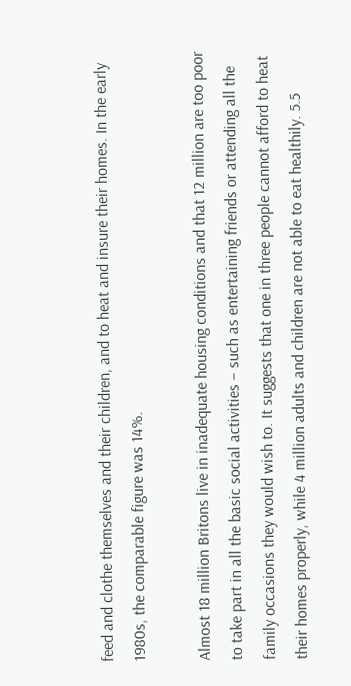feed and clothe themselves and their children, and to heat and insure their homes. In the early 1980s, the comparable figure was 14%.

Almost 18 million Britons live in inadequate housing conditions and that 12 million are too poor to take part in all the basic social activities – such as entertaining friends or attending all the family occasions they would wish to. It suggests that one in three people cannot afford to heat their homes properly, while 4 million adults and children are not able to eat healthily. 5.5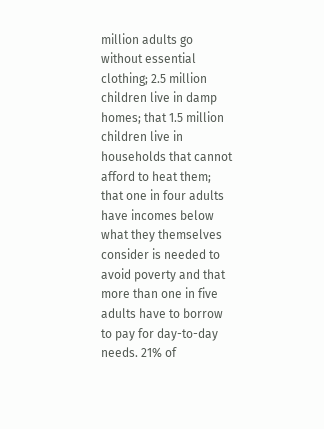million adults go without essential clothing; 2.5 million children live in damp homes; that 1.5 million children live in households that cannot afford to heat them; that one in four adults have incomes below what they themselves consider is needed to avoid poverty and that more than one in five adults have to borrow to pay for day-to-day needs. 21% of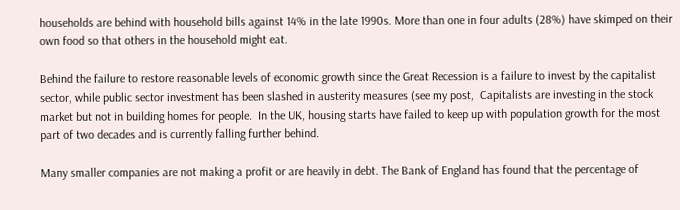households are behind with household bills against 14% in the late 1990s. More than one in four adults (28%) have skimped on their own food so that others in the household might eat.

Behind the failure to restore reasonable levels of economic growth since the Great Recession is a failure to invest by the capitalist sector, while public sector investment has been slashed in austerity measures (see my post,  Capitalists are investing in the stock market but not in building homes for people.  In the UK, housing starts have failed to keep up with population growth for the most part of two decades and is currently falling further behind.

Many smaller companies are not making a profit or are heavily in debt. The Bank of England has found that the percentage of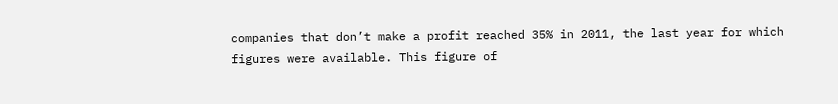companies that don’t make a profit reached 35% in 2011, the last year for which figures were available. This figure of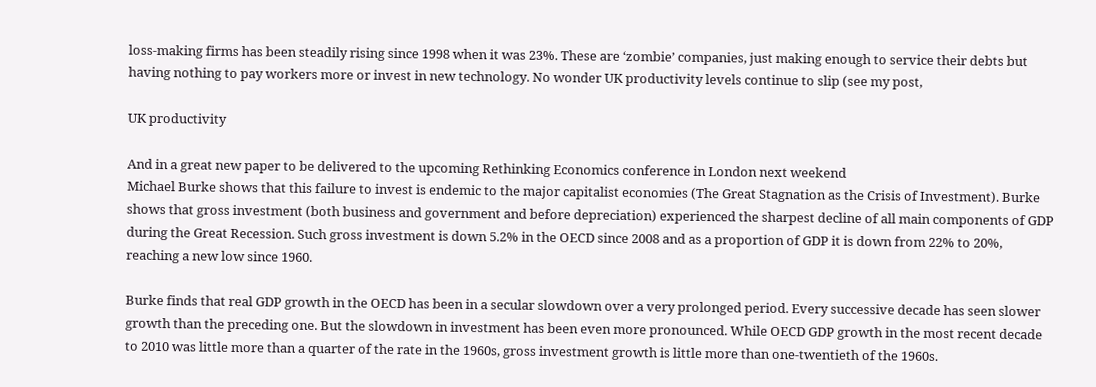loss-making firms has been steadily rising since 1998 when it was 23%. These are ‘zombie’ companies, just making enough to service their debts but having nothing to pay workers more or invest in new technology. No wonder UK productivity levels continue to slip (see my post,

UK productivity

And in a great new paper to be delivered to the upcoming Rethinking Economics conference in London next weekend
Michael Burke shows that this failure to invest is endemic to the major capitalist economies (The Great Stagnation as the Crisis of Investment). Burke shows that gross investment (both business and government and before depreciation) experienced the sharpest decline of all main components of GDP during the Great Recession. Such gross investment is down 5.2% in the OECD since 2008 and as a proportion of GDP it is down from 22% to 20%, reaching a new low since 1960.

Burke finds that real GDP growth in the OECD has been in a secular slowdown over a very prolonged period. Every successive decade has seen slower growth than the preceding one. But the slowdown in investment has been even more pronounced. While OECD GDP growth in the most recent decade to 2010 was little more than a quarter of the rate in the 1960s, gross investment growth is little more than one-twentieth of the 1960s.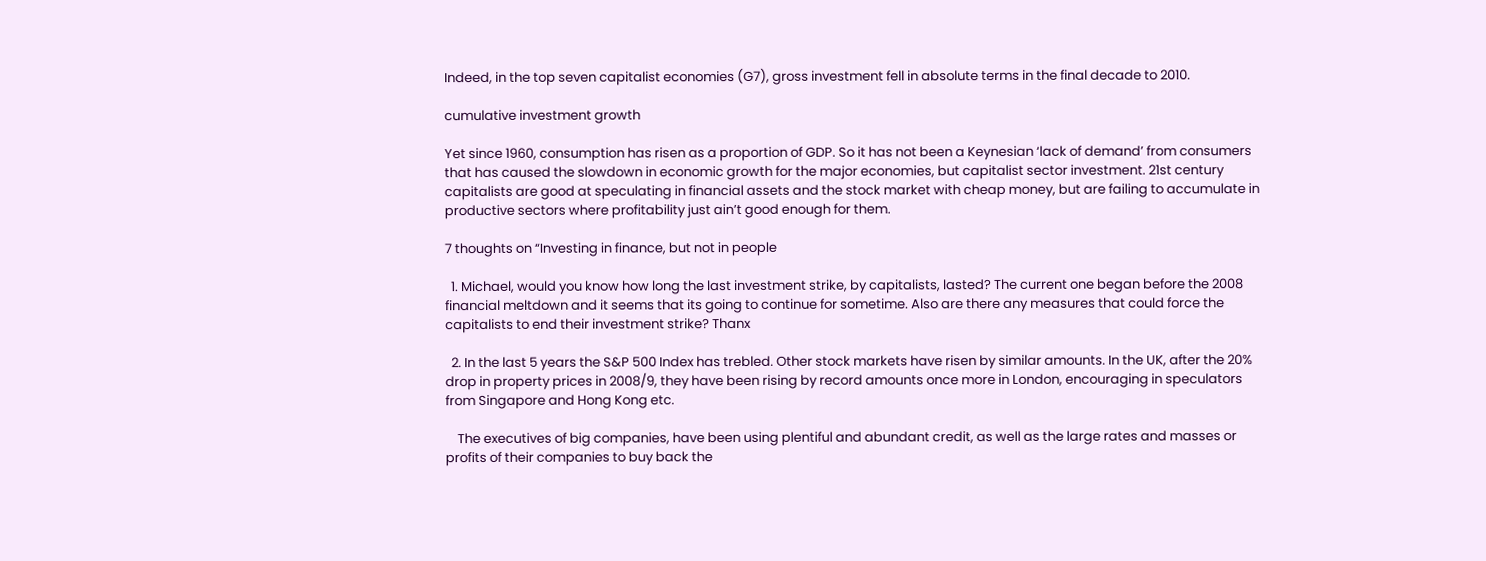Indeed, in the top seven capitalist economies (G7), gross investment fell in absolute terms in the final decade to 2010.

cumulative investment growth

Yet since 1960, consumption has risen as a proportion of GDP. So it has not been a Keynesian ‘lack of demand’ from consumers that has caused the slowdown in economic growth for the major economies, but capitalist sector investment. 21st century capitalists are good at speculating in financial assets and the stock market with cheap money, but are failing to accumulate in productive sectors where profitability just ain’t good enough for them.

7 thoughts on “Investing in finance, but not in people

  1. Michael, would you know how long the last investment strike, by capitalists, lasted? The current one began before the 2008 financial meltdown and it seems that its going to continue for sometime. Also are there any measures that could force the capitalists to end their investment strike? Thanx

  2. In the last 5 years the S&P 500 Index has trebled. Other stock markets have risen by similar amounts. In the UK, after the 20% drop in property prices in 2008/9, they have been rising by record amounts once more in London, encouraging in speculators from Singapore and Hong Kong etc.

    The executives of big companies, have been using plentiful and abundant credit, as well as the large rates and masses or profits of their companies to buy back the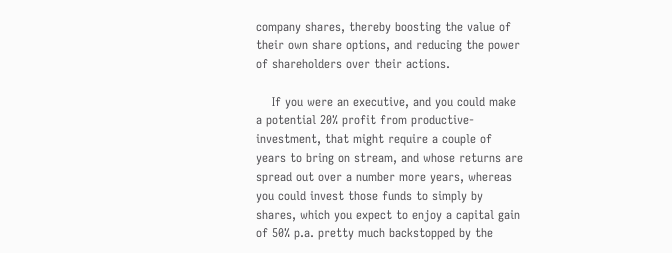company shares, thereby boosting the value of their own share options, and reducing the power of shareholders over their actions.

    If you were an executive, and you could make a potential 20% profit from productive-investment, that might require a couple of years to bring on stream, and whose returns are spread out over a number more years, whereas you could invest those funds to simply by shares, which you expect to enjoy a capital gain of 50% p.a. pretty much backstopped by the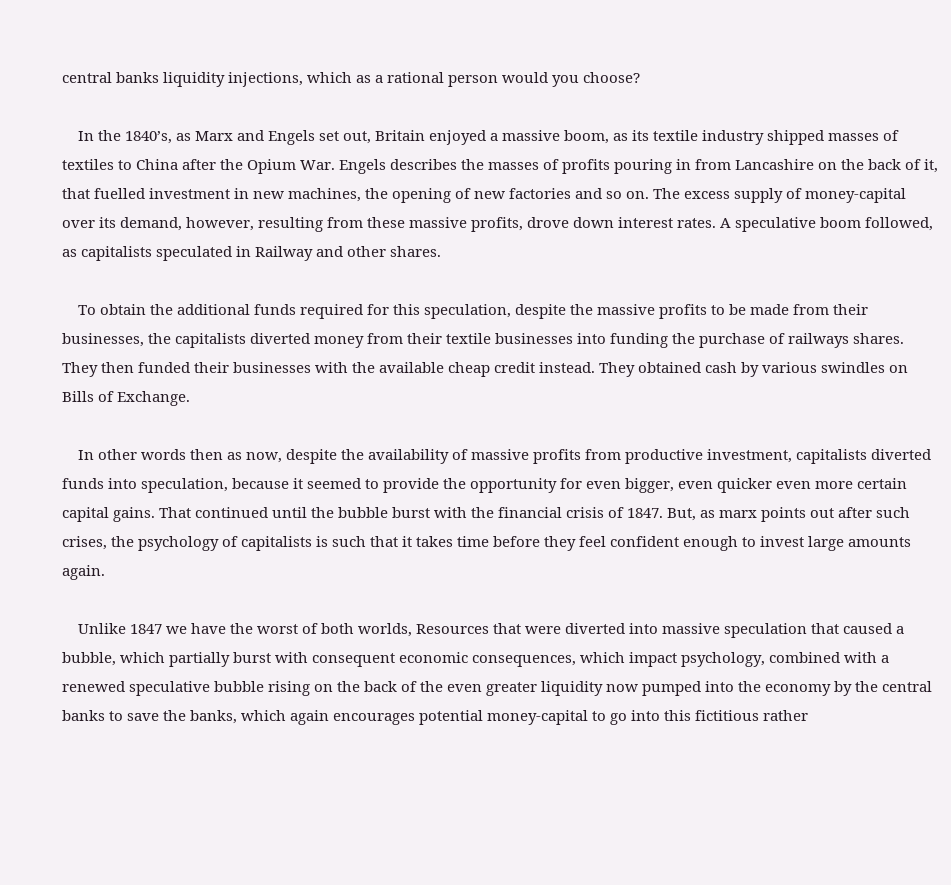central banks liquidity injections, which as a rational person would you choose?

    In the 1840’s, as Marx and Engels set out, Britain enjoyed a massive boom, as its textile industry shipped masses of textiles to China after the Opium War. Engels describes the masses of profits pouring in from Lancashire on the back of it, that fuelled investment in new machines, the opening of new factories and so on. The excess supply of money-capital over its demand, however, resulting from these massive profits, drove down interest rates. A speculative boom followed, as capitalists speculated in Railway and other shares.

    To obtain the additional funds required for this speculation, despite the massive profits to be made from their businesses, the capitalists diverted money from their textile businesses into funding the purchase of railways shares. They then funded their businesses with the available cheap credit instead. They obtained cash by various swindles on Bills of Exchange.

    In other words then as now, despite the availability of massive profits from productive investment, capitalists diverted funds into speculation, because it seemed to provide the opportunity for even bigger, even quicker even more certain capital gains. That continued until the bubble burst with the financial crisis of 1847. But, as marx points out after such crises, the psychology of capitalists is such that it takes time before they feel confident enough to invest large amounts again.

    Unlike 1847 we have the worst of both worlds, Resources that were diverted into massive speculation that caused a bubble, which partially burst with consequent economic consequences, which impact psychology, combined with a renewed speculative bubble rising on the back of the even greater liquidity now pumped into the economy by the central banks to save the banks, which again encourages potential money-capital to go into this fictitious rather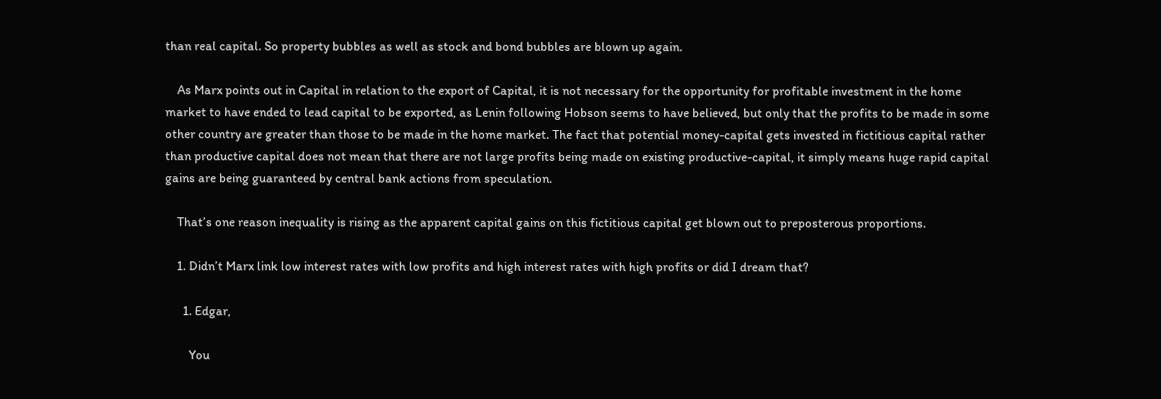than real capital. So property bubbles as well as stock and bond bubbles are blown up again.

    As Marx points out in Capital in relation to the export of Capital, it is not necessary for the opportunity for profitable investment in the home market to have ended to lead capital to be exported, as Lenin following Hobson seems to have believed, but only that the profits to be made in some other country are greater than those to be made in the home market. The fact that potential money-capital gets invested in fictitious capital rather than productive capital does not mean that there are not large profits being made on existing productive-capital, it simply means huge rapid capital gains are being guaranteed by central bank actions from speculation.

    That’s one reason inequality is rising as the apparent capital gains on this fictitious capital get blown out to preposterous proportions.

    1. Didn’t Marx link low interest rates with low profits and high interest rates with high profits or did I dream that?

      1. Edgar,

        You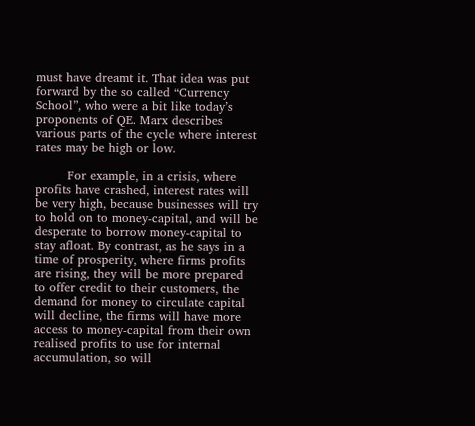must have dreamt it. That idea was put forward by the so called “Currency School”, who were a bit like today’s proponents of QE. Marx describes various parts of the cycle where interest rates may be high or low.

        For example, in a crisis, where profits have crashed, interest rates will be very high, because businesses will try to hold on to money-capital, and will be desperate to borrow money-capital to stay afloat. By contrast, as he says in a time of prosperity, where firms profits are rising, they will be more prepared to offer credit to their customers, the demand for money to circulate capital will decline, the firms will have more access to money-capital from their own realised profits to use for internal accumulation, so will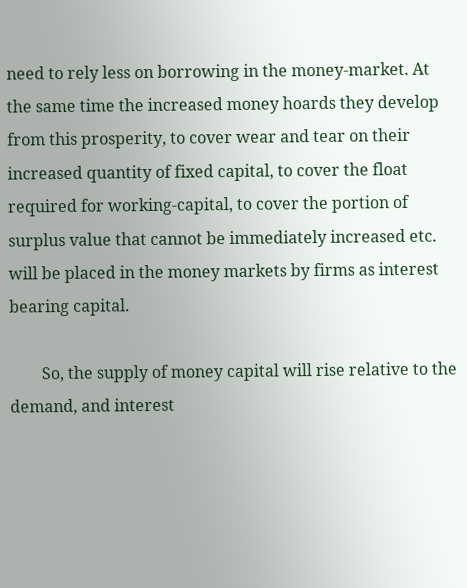need to rely less on borrowing in the money-market. At the same time the increased money hoards they develop from this prosperity, to cover wear and tear on their increased quantity of fixed capital, to cover the float required for working-capital, to cover the portion of surplus value that cannot be immediately increased etc. will be placed in the money markets by firms as interest bearing capital.

        So, the supply of money capital will rise relative to the demand, and interest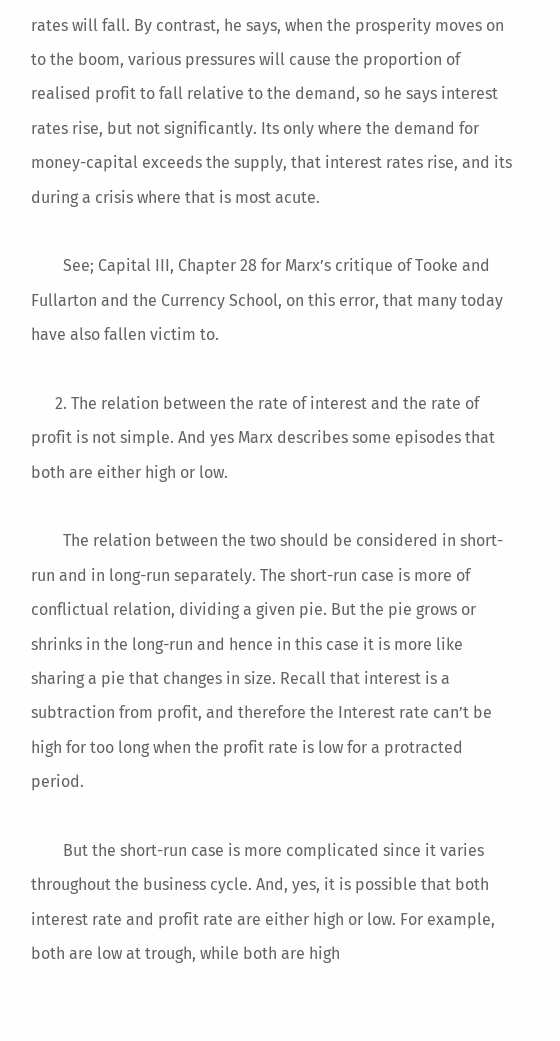rates will fall. By contrast, he says, when the prosperity moves on to the boom, various pressures will cause the proportion of realised profit to fall relative to the demand, so he says interest rates rise, but not significantly. Its only where the demand for money-capital exceeds the supply, that interest rates rise, and its during a crisis where that is most acute.

        See; Capital III, Chapter 28 for Marx’s critique of Tooke and Fullarton and the Currency School, on this error, that many today have also fallen victim to.

      2. The relation between the rate of interest and the rate of profit is not simple. And yes Marx describes some episodes that both are either high or low.

        The relation between the two should be considered in short-run and in long-run separately. The short-run case is more of conflictual relation, dividing a given pie. But the pie grows or shrinks in the long-run and hence in this case it is more like sharing a pie that changes in size. Recall that interest is a subtraction from profit, and therefore the Interest rate can’t be high for too long when the profit rate is low for a protracted period.

        But the short-run case is more complicated since it varies throughout the business cycle. And, yes, it is possible that both interest rate and profit rate are either high or low. For example, both are low at trough, while both are high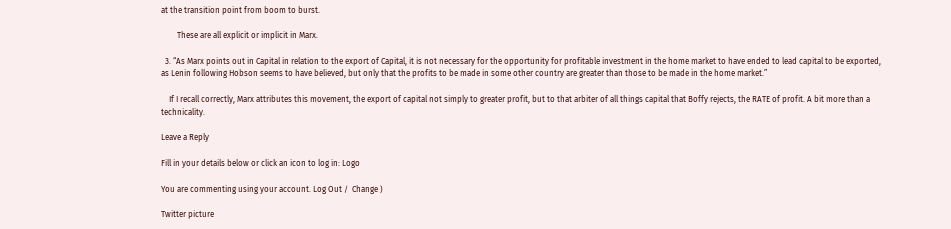at the transition point from boom to burst.

        These are all explicit or implicit in Marx.

  3. “As Marx points out in Capital in relation to the export of Capital, it is not necessary for the opportunity for profitable investment in the home market to have ended to lead capital to be exported, as Lenin following Hobson seems to have believed, but only that the profits to be made in some other country are greater than those to be made in the home market.”

    If I recall correctly, Marx attributes this movement, the export of capital not simply to greater profit, but to that arbiter of all things capital that Boffy rejects, the RATE of profit. A bit more than a technicality.

Leave a Reply

Fill in your details below or click an icon to log in: Logo

You are commenting using your account. Log Out /  Change )

Twitter picture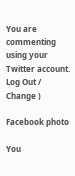You are commenting using your Twitter account. Log Out /  Change )

Facebook photo

You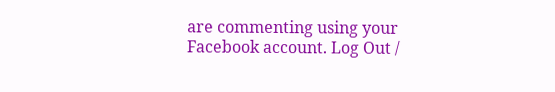are commenting using your Facebook account. Log Out /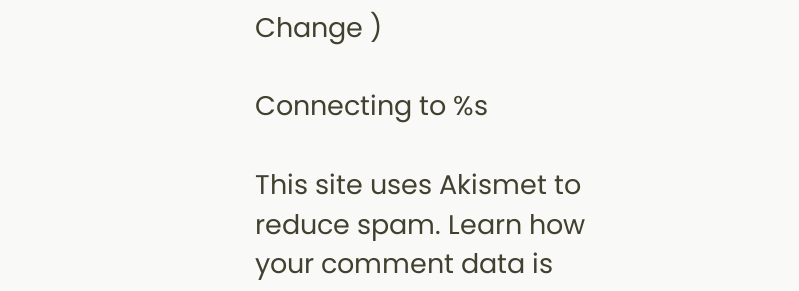Change )

Connecting to %s

This site uses Akismet to reduce spam. Learn how your comment data is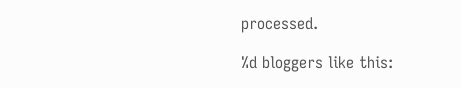processed.

%d bloggers like this: